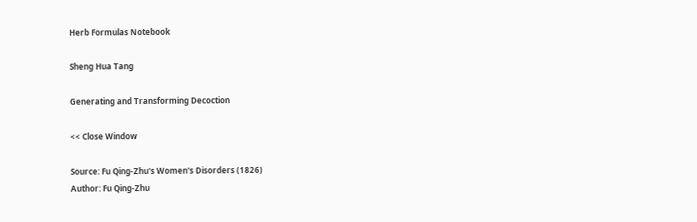Herb Formulas Notebook

Sheng Hua Tang

Generating and Transforming Decoction

<< Close Window

Source: Fu Qing-Zhu's Women's Disorders (1826)
Author: Fu Qing-Zhu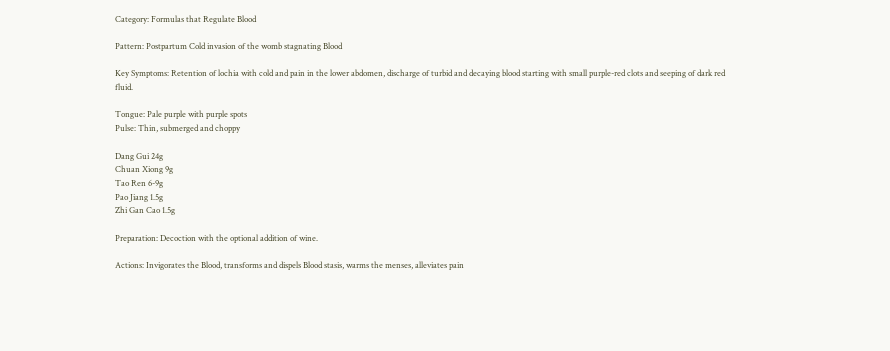Category: Formulas that Regulate Blood

Pattern: Postpartum Cold invasion of the womb stagnating Blood

Key Symptoms: Retention of lochia with cold and pain in the lower abdomen, discharge of turbid and decaying blood starting with small purple-red clots and seeping of dark red fluid.

Tongue: Pale purple with purple spots
Pulse: Thin, submerged and choppy

Dang Gui 24g
Chuan Xiong 9g
Tao Ren 6-9g
Pao Jiang 1.5g
Zhi Gan Cao 1.5g

Preparation: Decoction with the optional addition of wine.

Actions: Invigorates the Blood, transforms and dispels Blood stasis, warms the menses, alleviates pain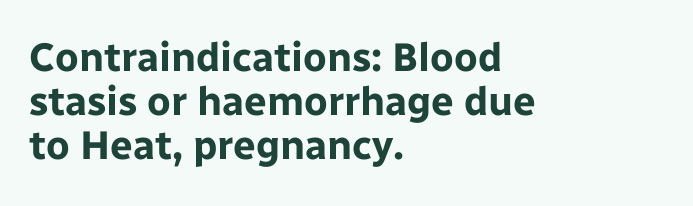Contraindications: Blood stasis or haemorrhage due to Heat, pregnancy.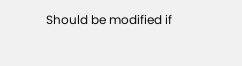Should be modified if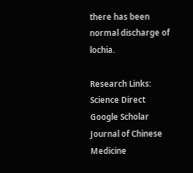there has been normal discharge of lochia.

Research Links:
Science Direct
Google Scholar
Journal of Chinese Medicine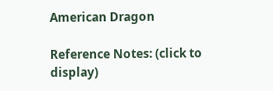American Dragon

Reference Notes: (click to display)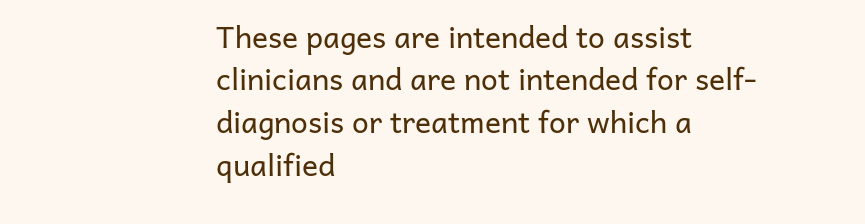These pages are intended to assist clinicians and are not intended for self-diagnosis or treatment for which a qualified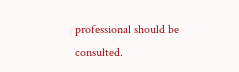professional should be consulted.